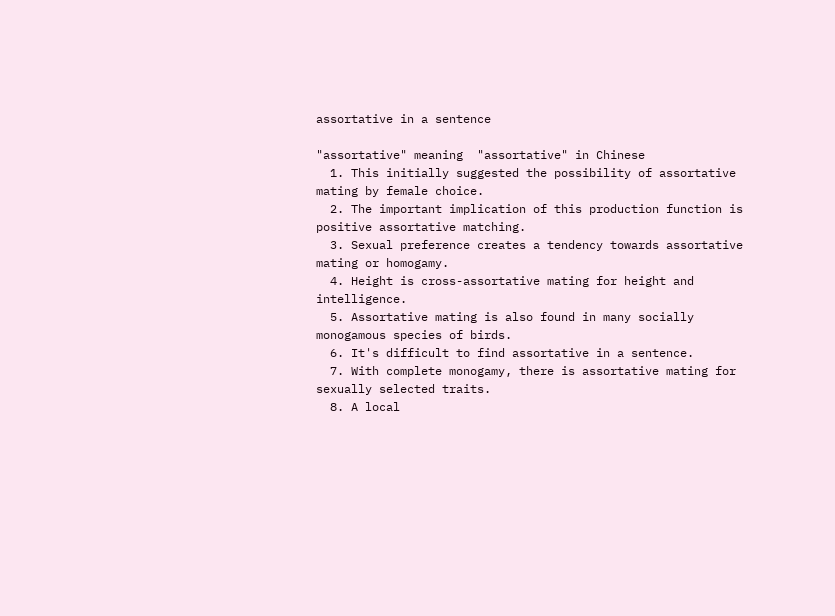assortative in a sentence

"assortative" meaning  "assortative" in Chinese
  1. This initially suggested the possibility of assortative mating by female choice.
  2. The important implication of this production function is positive assortative matching.
  3. Sexual preference creates a tendency towards assortative mating or homogamy.
  4. Height is cross-assortative mating for height and intelligence.
  5. Assortative mating is also found in many socially monogamous species of birds.
  6. It's difficult to find assortative in a sentence.
  7. With complete monogamy, there is assortative mating for sexually selected traits.
  8. A local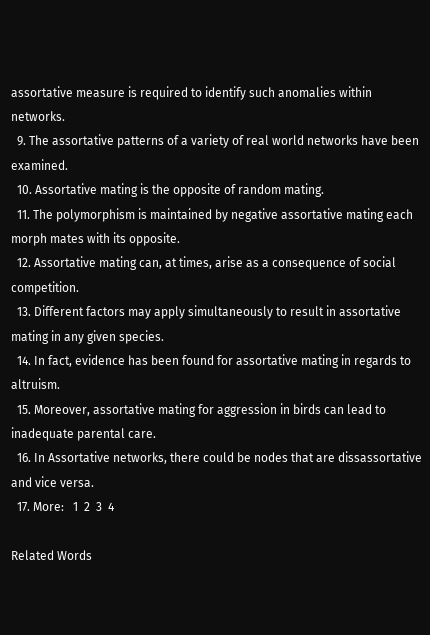assortative measure is required to identify such anomalies within networks.
  9. The assortative patterns of a variety of real world networks have been examined.
  10. Assortative mating is the opposite of random mating.
  11. The polymorphism is maintained by negative assortative mating each morph mates with its opposite.
  12. Assortative mating can, at times, arise as a consequence of social competition.
  13. Different factors may apply simultaneously to result in assortative mating in any given species.
  14. In fact, evidence has been found for assortative mating in regards to altruism.
  15. Moreover, assortative mating for aggression in birds can lead to inadequate parental care.
  16. In Assortative networks, there could be nodes that are dissassortative and vice versa.
  17. More:   1  2  3  4

Related Words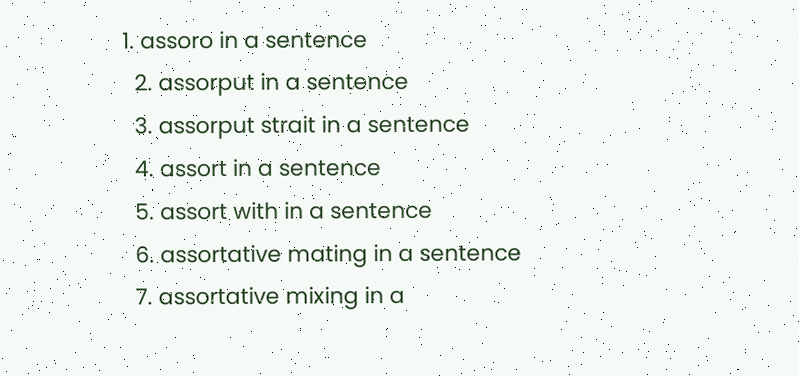1. assoro in a sentence
  2. assorput in a sentence
  3. assorput strait in a sentence
  4. assort in a sentence
  5. assort with in a sentence
  6. assortative mating in a sentence
  7. assortative mixing in a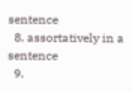sentence
  8. assortatively in a sentence
  9.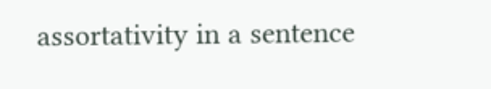assortativity in a sentence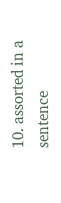10. assorted in a sentence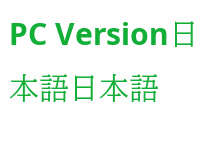PC Version日本語日本語